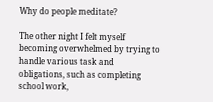Why do people meditate?

The other night I felt myself becoming overwhelmed by trying to handle various task and obligations, such as completing school work,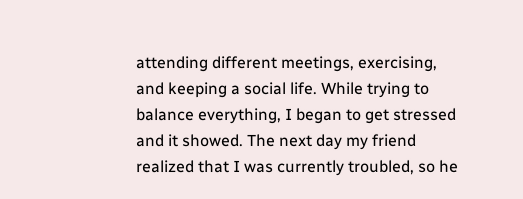attending different meetings, exercising, and keeping a social life. While trying to balance everything, I began to get stressed and it showed. The next day my friend realized that I was currently troubled, so he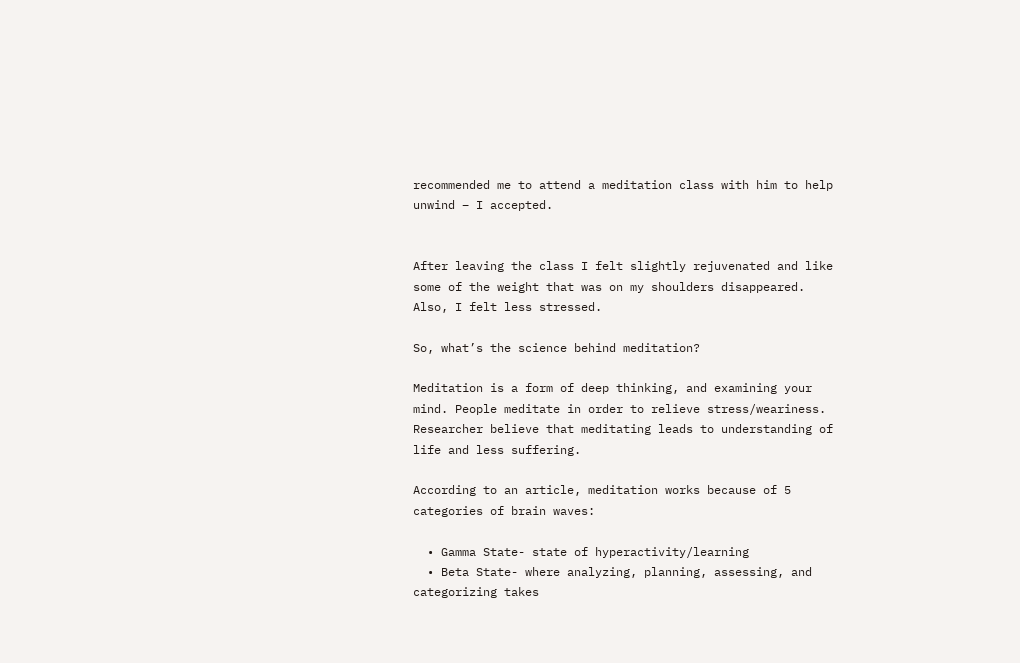recommended me to attend a meditation class with him to help unwind – I accepted.


After leaving the class I felt slightly rejuvenated and like some of the weight that was on my shoulders disappeared. Also, I felt less stressed.

So, what’s the science behind meditation?

Meditation is a form of deep thinking, and examining your mind. People meditate in order to relieve stress/weariness. Researcher believe that meditating leads to understanding of life and less suffering.

According to an article, meditation works because of 5 categories of brain waves:

  • Gamma State- state of hyperactivity/learning
  • Beta State- where analyzing, planning, assessing, and categorizing takes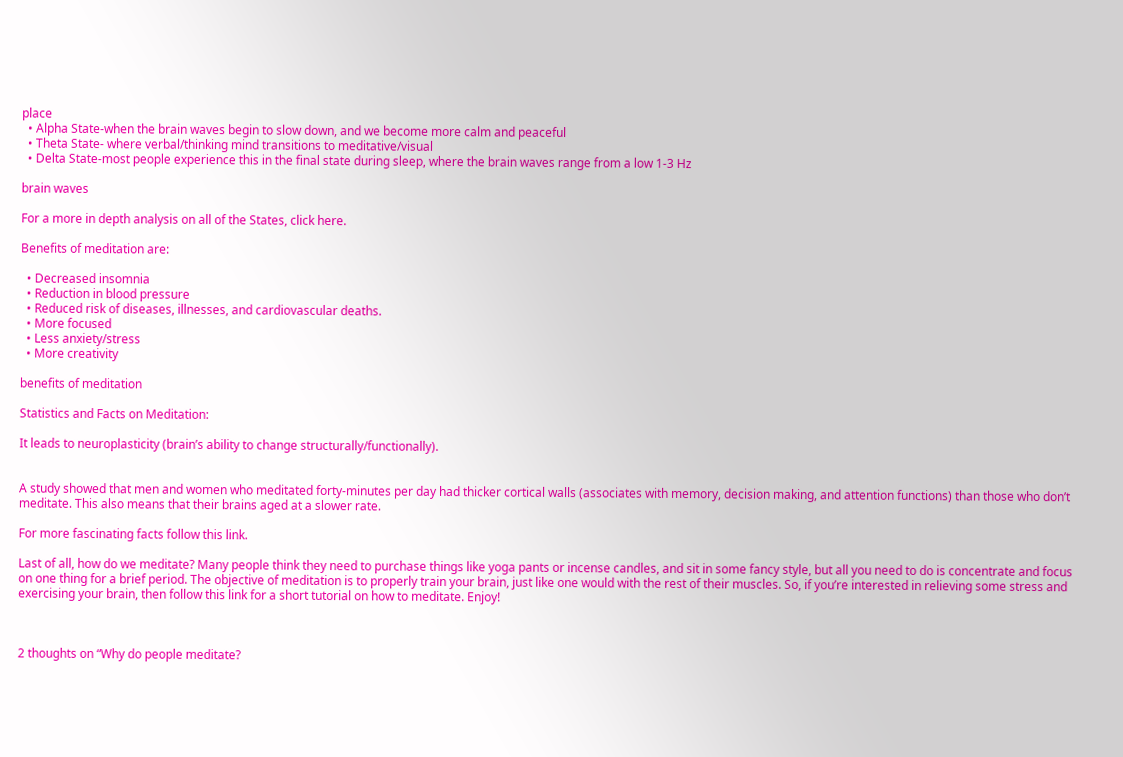place
  • Alpha State-when the brain waves begin to slow down, and we become more calm and peaceful
  • Theta State- where verbal/thinking mind transitions to meditative/visual
  • Delta State-most people experience this in the final state during sleep, where the brain waves range from a low 1-3 Hz

brain waves

For a more in depth analysis on all of the States, click here.

Benefits of meditation are:

  • Decreased insomnia
  • Reduction in blood pressure
  • Reduced risk of diseases, illnesses, and cardiovascular deaths.
  • More focused
  • Less anxiety/stress
  • More creativity

benefits of meditation

Statistics and Facts on Meditation:

It leads to neuroplasticity (brain’s ability to change structurally/functionally).


A study showed that men and women who meditated forty-minutes per day had thicker cortical walls (associates with memory, decision making, and attention functions) than those who don’t meditate. This also means that their brains aged at a slower rate.

For more fascinating facts follow this link.

Last of all, how do we meditate? Many people think they need to purchase things like yoga pants or incense candles, and sit in some fancy style, but all you need to do is concentrate and focus on one thing for a brief period. The objective of meditation is to properly train your brain, just like one would with the rest of their muscles. So, if you’re interested in relieving some stress and exercising your brain, then follow this link for a short tutorial on how to meditate. Enjoy!



2 thoughts on “Why do people meditate?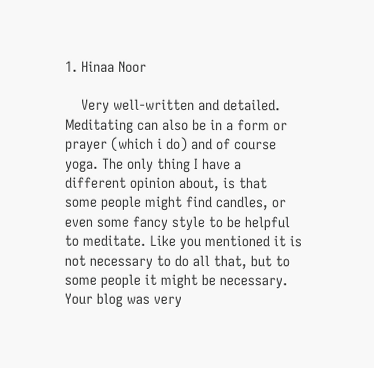1. Hinaa Noor

    Very well-written and detailed. Meditating can also be in a form or prayer (which i do) and of course yoga. The only thing I have a different opinion about, is that some people might find candles, or even some fancy style to be helpful to meditate. Like you mentioned it is not necessary to do all that, but to some people it might be necessary. Your blog was very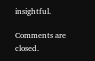insightful.

Comments are closed.